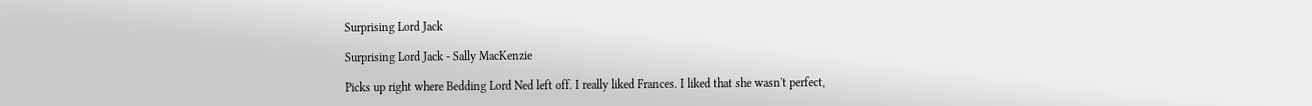Surprising Lord Jack

Surprising Lord Jack - Sally MacKenzie

Picks up right where Bedding Lord Ned left off. I really liked Frances. I liked that she wasn't perfect,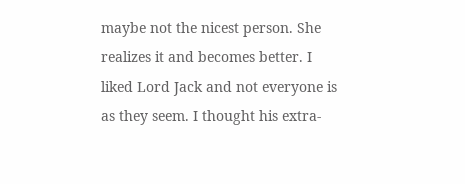maybe not the nicest person. She realizes it and becomes better. I liked Lord Jack and not everyone is as they seem. I thought his extra-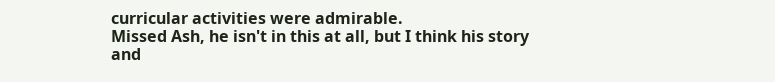curricular activities were admirable.
Missed Ash, he isn't in this at all, but I think his story and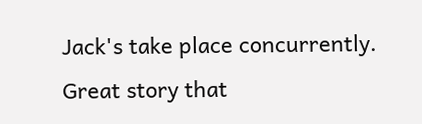Jack's take place concurrently.
Great story that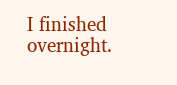I finished overnight.